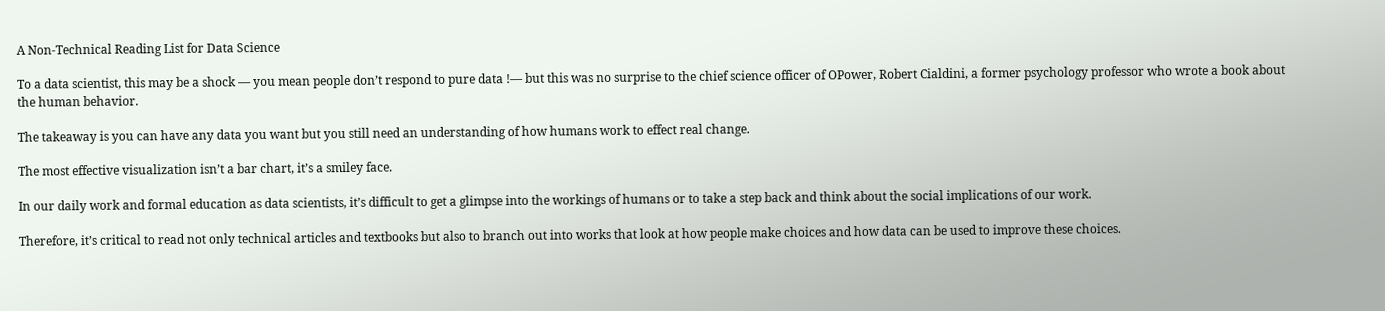A Non-Technical Reading List for Data Science

To a data scientist, this may be a shock — you mean people don’t respond to pure data !— but this was no surprise to the chief science officer of OPower, Robert Cialdini, a former psychology professor who wrote a book about the human behavior.

The takeaway is you can have any data you want but you still need an understanding of how humans work to effect real change.

The most effective visualization isn’t a bar chart, it’s a smiley face.

In our daily work and formal education as data scientists, it’s difficult to get a glimpse into the workings of humans or to take a step back and think about the social implications of our work.

Therefore, it’s critical to read not only technical articles and textbooks but also to branch out into works that look at how people make choices and how data can be used to improve these choices.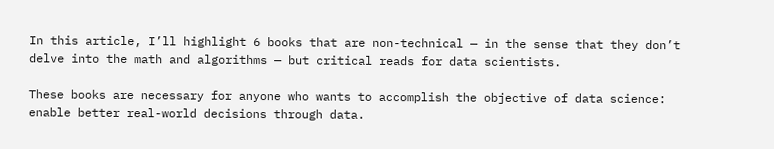In this article, I’ll highlight 6 books that are non-technical — in the sense that they don’t delve into the math and algorithms — but critical reads for data scientists.

These books are necessary for anyone who wants to accomplish the objective of data science: enable better real-world decisions through data.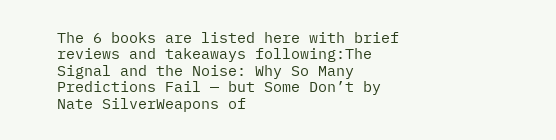The 6 books are listed here with brief reviews and takeaways following:The Signal and the Noise: Why So Many Predictions Fail — but Some Don’t by Nate SilverWeapons of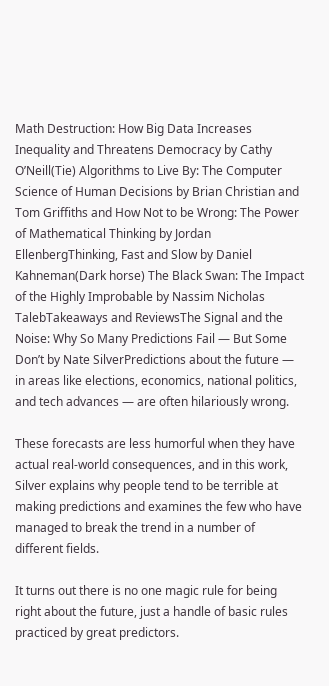Math Destruction: How Big Data Increases Inequality and Threatens Democracy by Cathy O’Neill(Tie) Algorithms to Live By: The Computer Science of Human Decisions by Brian Christian and Tom Griffiths and How Not to be Wrong: The Power of Mathematical Thinking by Jordan EllenbergThinking, Fast and Slow by Daniel Kahneman(Dark horse) The Black Swan: The Impact of the Highly Improbable by Nassim Nicholas TalebTakeaways and ReviewsThe Signal and the Noise: Why So Many Predictions Fail — But Some Don’t by Nate SilverPredictions about the future — in areas like elections, economics, national politics, and tech advances — are often hilariously wrong.

These forecasts are less humorful when they have actual real-world consequences, and in this work, Silver explains why people tend to be terrible at making predictions and examines the few who have managed to break the trend in a number of different fields.

It turns out there is no one magic rule for being right about the future, just a handle of basic rules practiced by great predictors.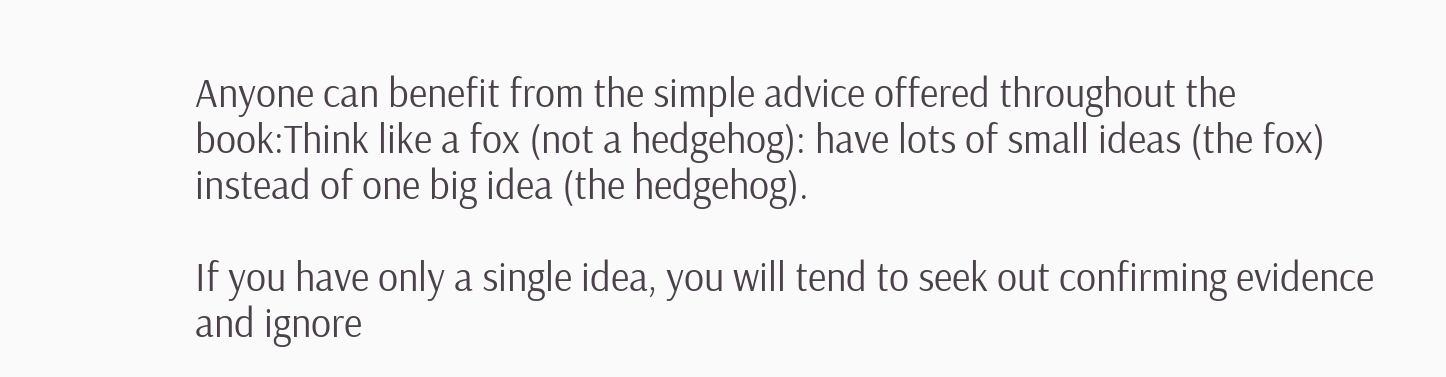Anyone can benefit from the simple advice offered throughout the book:Think like a fox (not a hedgehog): have lots of small ideas (the fox) instead of one big idea (the hedgehog).

If you have only a single idea, you will tend to seek out confirming evidence and ignore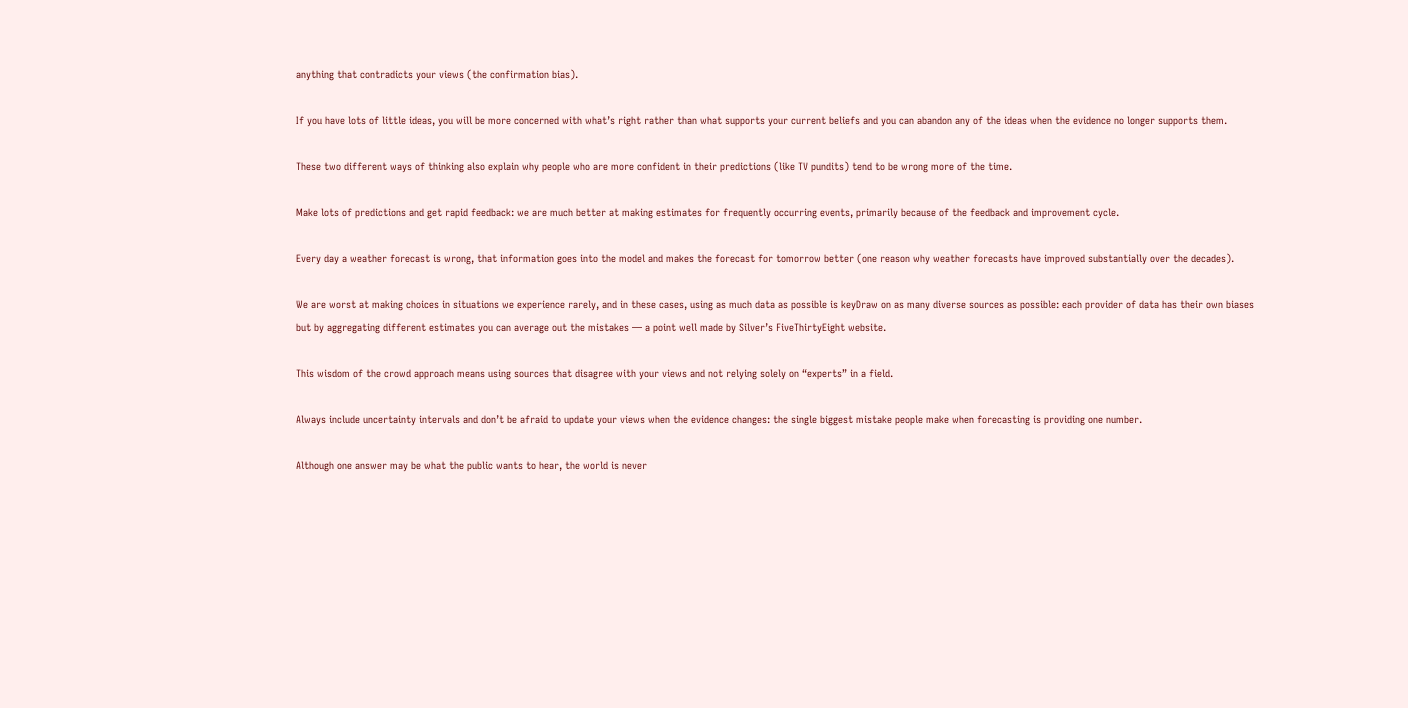anything that contradicts your views (the confirmation bias).

If you have lots of little ideas, you will be more concerned with what’s right rather than what supports your current beliefs and you can abandon any of the ideas when the evidence no longer supports them.

These two different ways of thinking also explain why people who are more confident in their predictions (like TV pundits) tend to be wrong more of the time.

Make lots of predictions and get rapid feedback: we are much better at making estimates for frequently occurring events, primarily because of the feedback and improvement cycle.

Every day a weather forecast is wrong, that information goes into the model and makes the forecast for tomorrow better (one reason why weather forecasts have improved substantially over the decades).

We are worst at making choices in situations we experience rarely, and in these cases, using as much data as possible is keyDraw on as many diverse sources as possible: each provider of data has their own biases but by aggregating different estimates you can average out the mistakes — a point well made by Silver’s FiveThirtyEight website.

This wisdom of the crowd approach means using sources that disagree with your views and not relying solely on “experts” in a field.

Always include uncertainty intervals and don’t be afraid to update your views when the evidence changes: the single biggest mistake people make when forecasting is providing one number.

Although one answer may be what the public wants to hear, the world is never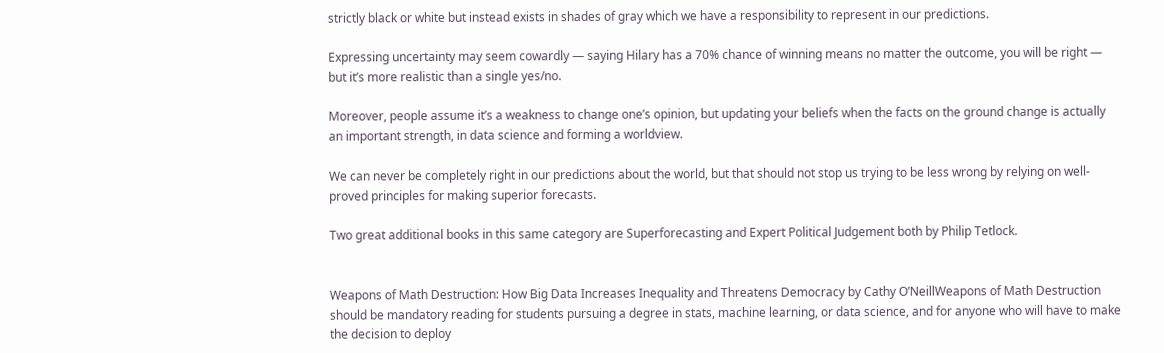strictly black or white but instead exists in shades of gray which we have a responsibility to represent in our predictions.

Expressing uncertainty may seem cowardly — saying Hilary has a 70% chance of winning means no matter the outcome, you will be right — but it’s more realistic than a single yes/no.

Moreover, people assume it’s a weakness to change one’s opinion, but updating your beliefs when the facts on the ground change is actually an important strength, in data science and forming a worldview.

We can never be completely right in our predictions about the world, but that should not stop us trying to be less wrong by relying on well-proved principles for making superior forecasts.

Two great additional books in this same category are Superforecasting and Expert Political Judgement both by Philip Tetlock.


Weapons of Math Destruction: How Big Data Increases Inequality and Threatens Democracy by Cathy O’NeillWeapons of Math Destruction should be mandatory reading for students pursuing a degree in stats, machine learning, or data science, and for anyone who will have to make the decision to deploy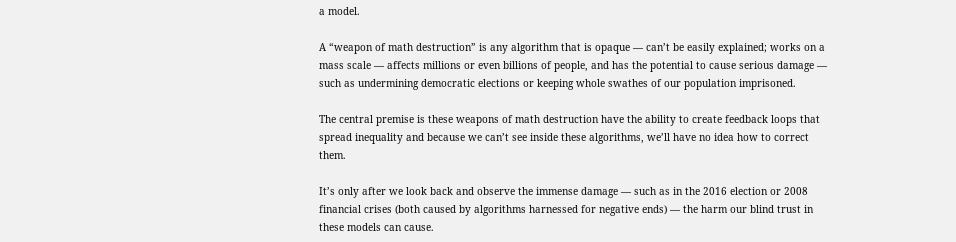a model.

A “weapon of math destruction” is any algorithm that is opaque — can’t be easily explained; works on a mass scale — affects millions or even billions of people, and has the potential to cause serious damage — such as undermining democratic elections or keeping whole swathes of our population imprisoned.

The central premise is these weapons of math destruction have the ability to create feedback loops that spread inequality and because we can’t see inside these algorithms, we’ll have no idea how to correct them.

It’s only after we look back and observe the immense damage — such as in the 2016 election or 2008 financial crises (both caused by algorithms harnessed for negative ends) — the harm our blind trust in these models can cause.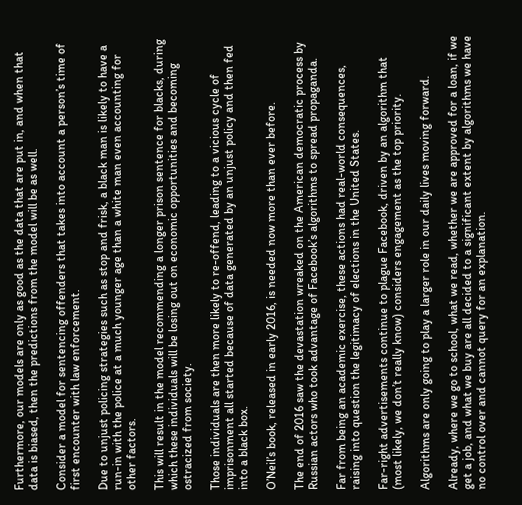Furthermore, our models are only as good as the data that are put in, and when that data is biased, then the predictions from the model will be as well.

Consider a model for sentencing offenders that takes into account a person’s time of first encounter with law enforcement.

Due to unjust policing strategies such as stop and frisk, a black man is likely to have a run-in with the police at a much younger age than a white man even accounting for other factors.

This will result in the model recommending a longer prison sentence for blacks, during which these individuals will be losing out on economic opportunities and becoming ostracized from society.

Those individuals are then more likely to re-offend, leading to a vicious cycle of imprisonment all started because of data generated by an unjust policy and then fed into a black box.

O’Neil’s book, released in early 2016, is needed now more than ever before.

The end of 2016 saw the devastation wreaked on the American democratic process by Russian actors who took advantage of Facebook’s algorithms to spread propaganda.

Far from being an academic exercise, these actions had real-world consequences, raising into question the legitimacy of elections in the United States.

Far-right advertisements continue to plague Facebook, driven by an algorithm that (most likely, we don’t really know) considers engagement as the top priority.

Algorithms are only going to play a larger role in our daily lives moving forward.

Already, where we go to school, what we read, whether we are approved for a loan, if we get a job, and what we buy are all decided to a significant extent by algorithms we have no control over and cannot query for an explanation.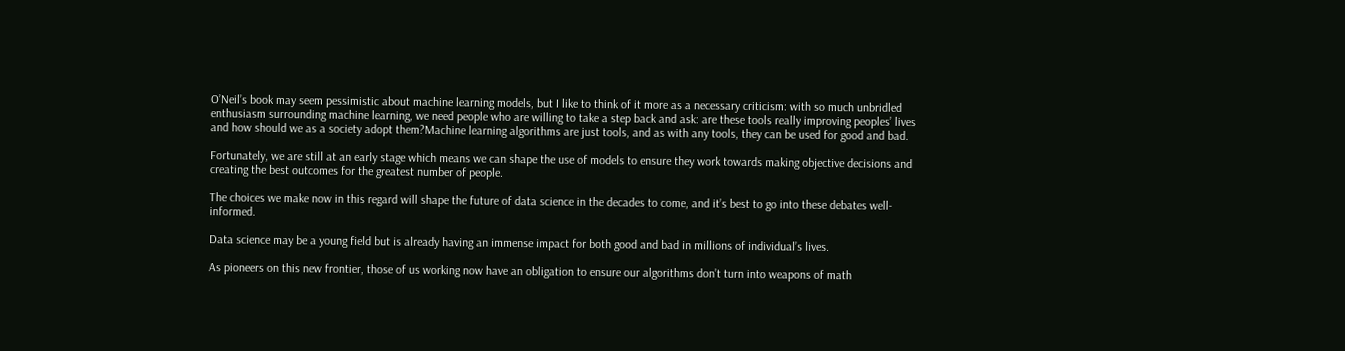O’Neil’s book may seem pessimistic about machine learning models, but I like to think of it more as a necessary criticism: with so much unbridled enthusiasm surrounding machine learning, we need people who are willing to take a step back and ask: are these tools really improving peoples’ lives and how should we as a society adopt them?Machine learning algorithms are just tools, and as with any tools, they can be used for good and bad.

Fortunately, we are still at an early stage which means we can shape the use of models to ensure they work towards making objective decisions and creating the best outcomes for the greatest number of people.

The choices we make now in this regard will shape the future of data science in the decades to come, and it’s best to go into these debates well-informed.

Data science may be a young field but is already having an immense impact for both good and bad in millions of individual’s lives.

As pioneers on this new frontier, those of us working now have an obligation to ensure our algorithms don’t turn into weapons of math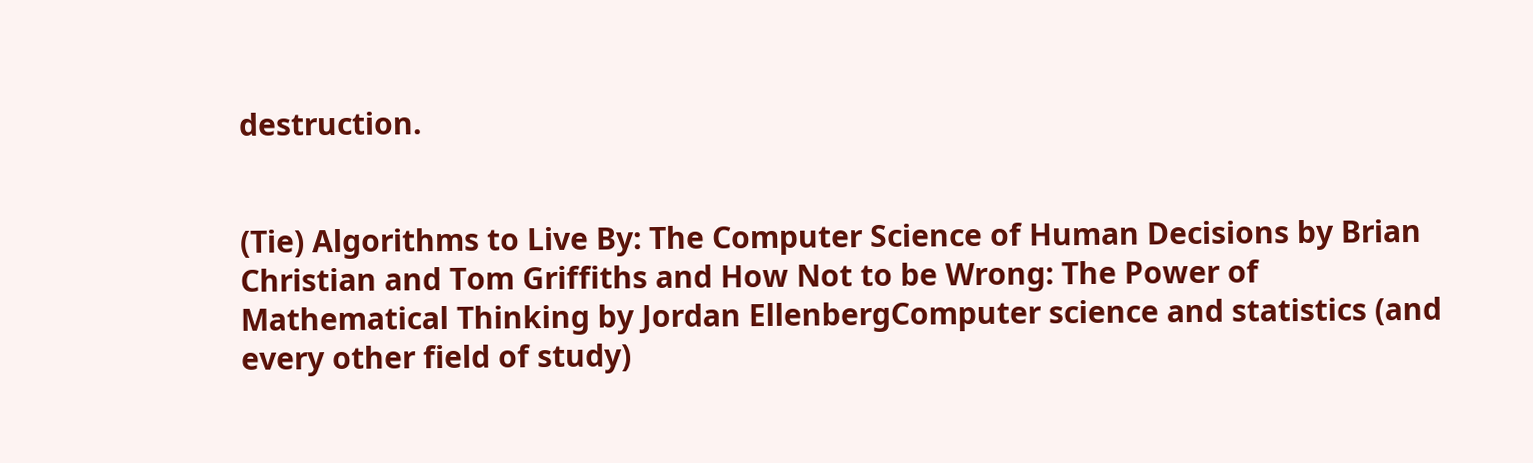destruction.


(Tie) Algorithms to Live By: The Computer Science of Human Decisions by Brian Christian and Tom Griffiths and How Not to be Wrong: The Power of Mathematical Thinking by Jordan EllenbergComputer science and statistics (and every other field of study)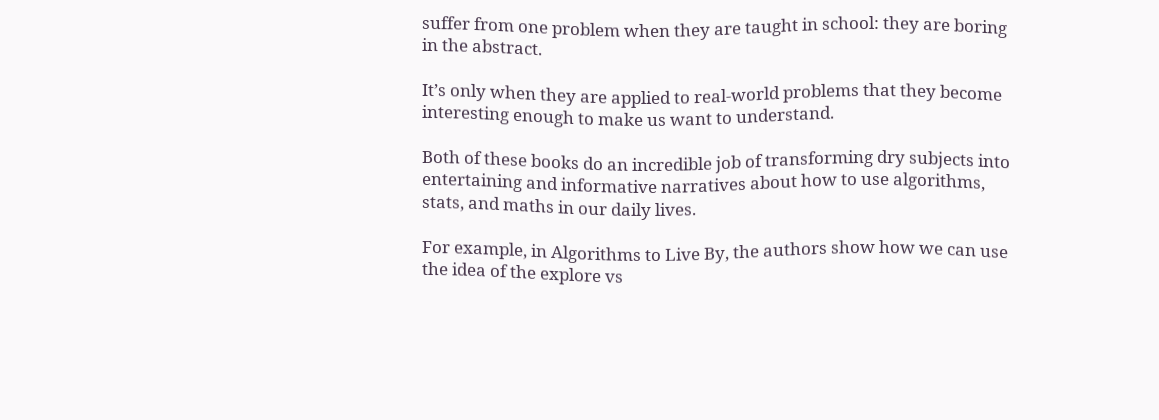suffer from one problem when they are taught in school: they are boring in the abstract.

It’s only when they are applied to real-world problems that they become interesting enough to make us want to understand.

Both of these books do an incredible job of transforming dry subjects into entertaining and informative narratives about how to use algorithms, stats, and maths in our daily lives.

For example, in Algorithms to Live By, the authors show how we can use the idea of the explore vs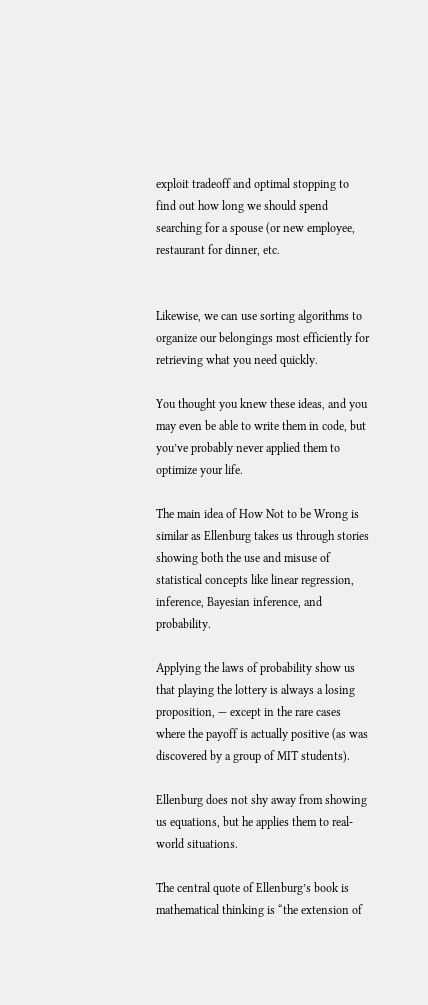exploit tradeoff and optimal stopping to find out how long we should spend searching for a spouse (or new employee, restaurant for dinner, etc.


Likewise, we can use sorting algorithms to organize our belongings most efficiently for retrieving what you need quickly.

You thought you knew these ideas, and you may even be able to write them in code, but you’ve probably never applied them to optimize your life.

The main idea of How Not to be Wrong is similar as Ellenburg takes us through stories showing both the use and misuse of statistical concepts like linear regression, inference, Bayesian inference, and probability.

Applying the laws of probability show us that playing the lottery is always a losing proposition, — except in the rare cases where the payoff is actually positive (as was discovered by a group of MIT students).

Ellenburg does not shy away from showing us equations, but he applies them to real-world situations.

The central quote of Ellenburg’s book is mathematical thinking is “the extension of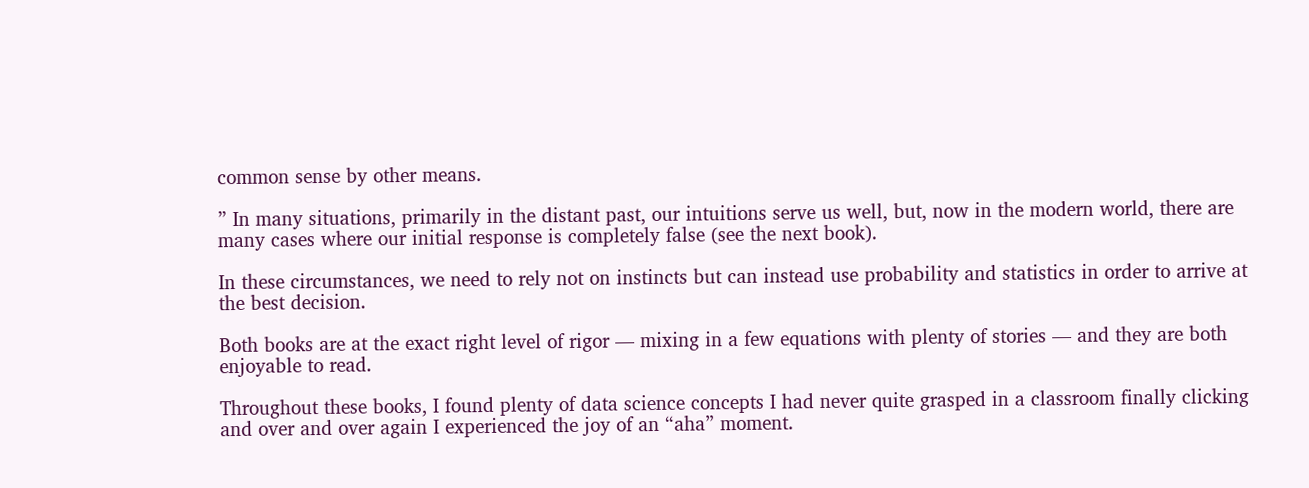common sense by other means.

” In many situations, primarily in the distant past, our intuitions serve us well, but, now in the modern world, there are many cases where our initial response is completely false (see the next book).

In these circumstances, we need to rely not on instincts but can instead use probability and statistics in order to arrive at the best decision.

Both books are at the exact right level of rigor — mixing in a few equations with plenty of stories — and they are both enjoyable to read.

Throughout these books, I found plenty of data science concepts I had never quite grasped in a classroom finally clicking and over and over again I experienced the joy of an “aha” moment.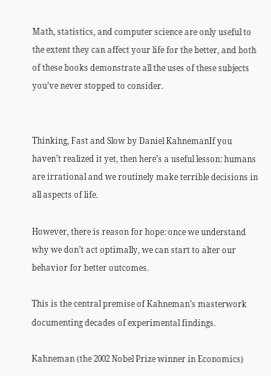Math, statistics, and computer science are only useful to the extent they can affect your life for the better, and both of these books demonstrate all the uses of these subjects you’ve never stopped to consider.


Thinking, Fast and Slow by Daniel KahnemanIf you haven’t realized it yet, then here’s a useful lesson: humans are irrational and we routinely make terrible decisions in all aspects of life.

However, there is reason for hope: once we understand why we don’t act optimally, we can start to alter our behavior for better outcomes.

This is the central premise of Kahneman’s masterwork documenting decades of experimental findings.

Kahneman (the 2002 Nobel Prize winner in Economics)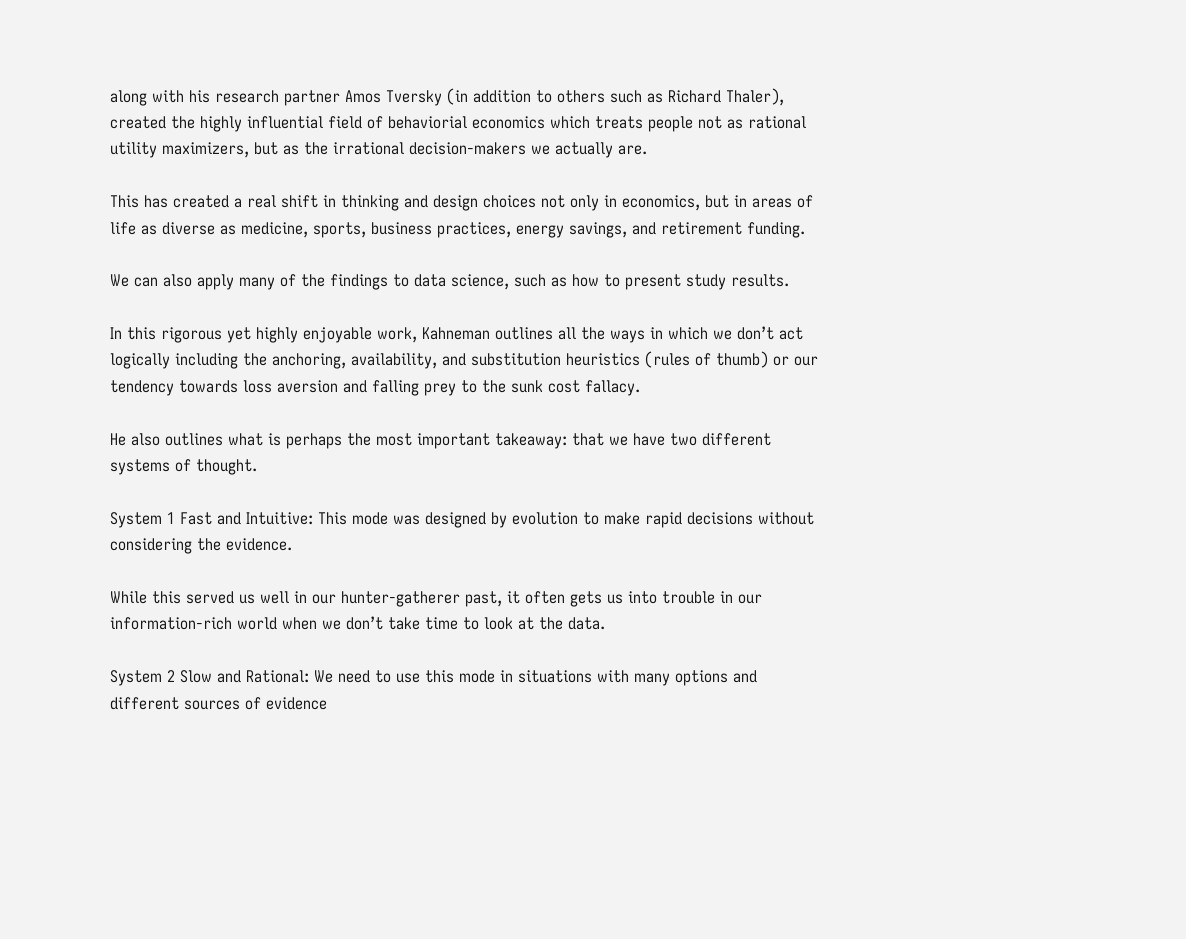along with his research partner Amos Tversky (in addition to others such as Richard Thaler), created the highly influential field of behaviorial economics which treats people not as rational utility maximizers, but as the irrational decision-makers we actually are.

This has created a real shift in thinking and design choices not only in economics, but in areas of life as diverse as medicine, sports, business practices, energy savings, and retirement funding.

We can also apply many of the findings to data science, such as how to present study results.

In this rigorous yet highly enjoyable work, Kahneman outlines all the ways in which we don’t act logically including the anchoring, availability, and substitution heuristics (rules of thumb) or our tendency towards loss aversion and falling prey to the sunk cost fallacy.

He also outlines what is perhaps the most important takeaway: that we have two different systems of thought.

System 1 Fast and Intuitive: This mode was designed by evolution to make rapid decisions without considering the evidence.

While this served us well in our hunter-gatherer past, it often gets us into trouble in our information-rich world when we don’t take time to look at the data.

System 2 Slow and Rational: We need to use this mode in situations with many options and different sources of evidence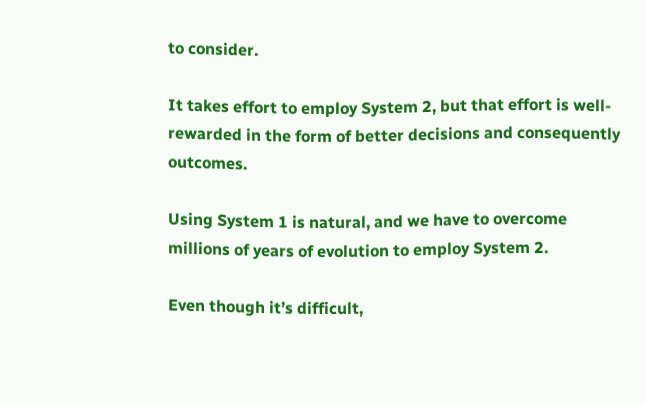to consider.

It takes effort to employ System 2, but that effort is well-rewarded in the form of better decisions and consequently outcomes.

Using System 1 is natural, and we have to overcome millions of years of evolution to employ System 2.

Even though it’s difficult,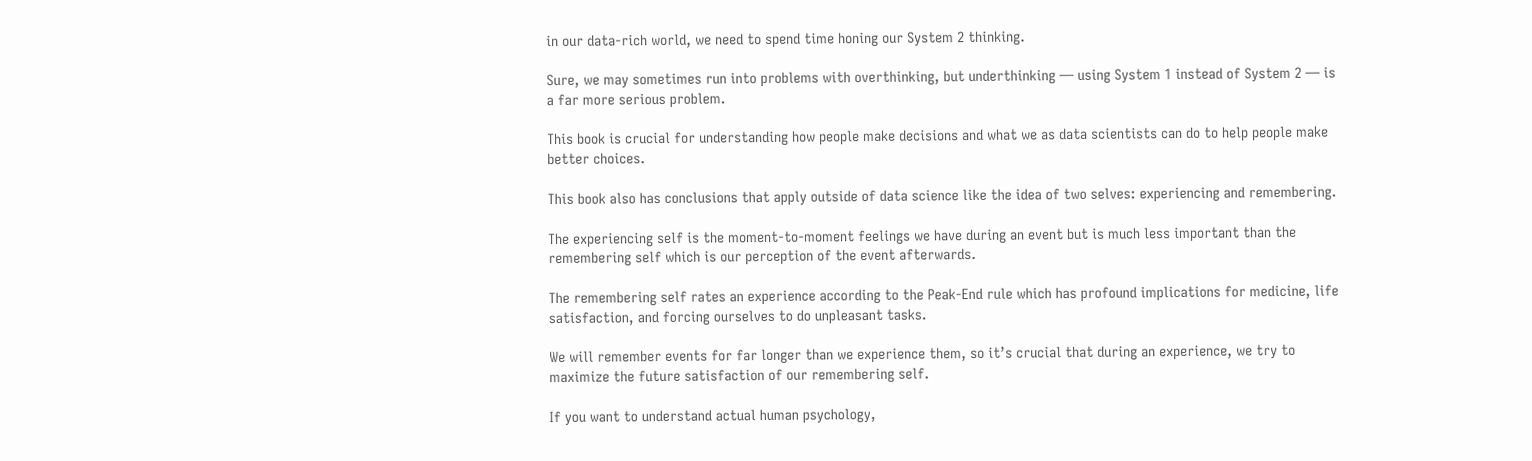in our data-rich world, we need to spend time honing our System 2 thinking.

Sure, we may sometimes run into problems with overthinking, but underthinking — using System 1 instead of System 2 — is a far more serious problem.

This book is crucial for understanding how people make decisions and what we as data scientists can do to help people make better choices.

This book also has conclusions that apply outside of data science like the idea of two selves: experiencing and remembering.

The experiencing self is the moment-to-moment feelings we have during an event but is much less important than the remembering self which is our perception of the event afterwards.

The remembering self rates an experience according to the Peak-End rule which has profound implications for medicine, life satisfaction, and forcing ourselves to do unpleasant tasks.

We will remember events for far longer than we experience them, so it’s crucial that during an experience, we try to maximize the future satisfaction of our remembering self.

If you want to understand actual human psychology,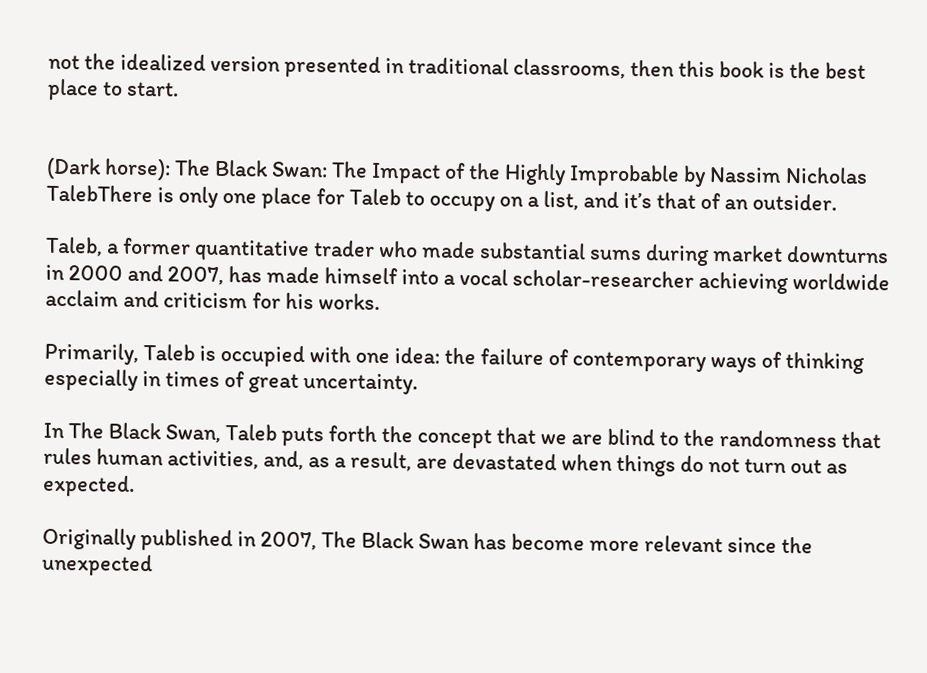not the idealized version presented in traditional classrooms, then this book is the best place to start.


(Dark horse): The Black Swan: The Impact of the Highly Improbable by Nassim Nicholas TalebThere is only one place for Taleb to occupy on a list, and it’s that of an outsider.

Taleb, a former quantitative trader who made substantial sums during market downturns in 2000 and 2007, has made himself into a vocal scholar-researcher achieving worldwide acclaim and criticism for his works.

Primarily, Taleb is occupied with one idea: the failure of contemporary ways of thinking especially in times of great uncertainty.

In The Black Swan, Taleb puts forth the concept that we are blind to the randomness that rules human activities, and, as a result, are devastated when things do not turn out as expected.

Originally published in 2007, The Black Swan has become more relevant since the unexpected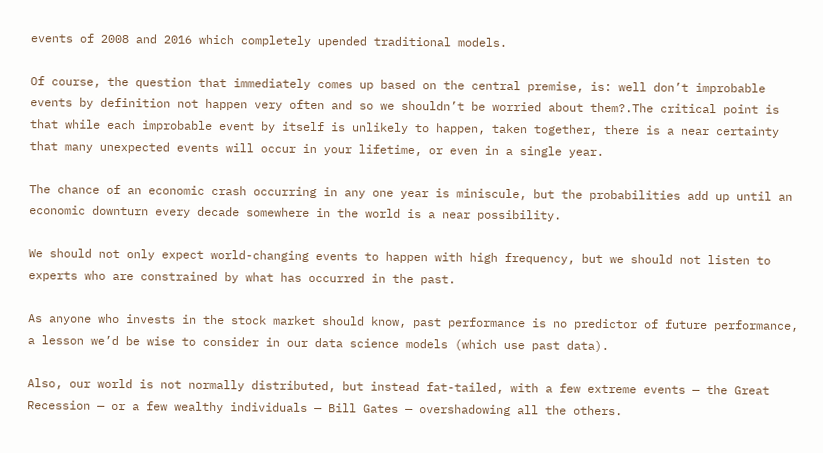events of 2008 and 2016 which completely upended traditional models.

Of course, the question that immediately comes up based on the central premise, is: well don’t improbable events by definition not happen very often and so we shouldn’t be worried about them?.The critical point is that while each improbable event by itself is unlikely to happen, taken together, there is a near certainty that many unexpected events will occur in your lifetime, or even in a single year.

The chance of an economic crash occurring in any one year is miniscule, but the probabilities add up until an economic downturn every decade somewhere in the world is a near possibility.

We should not only expect world-changing events to happen with high frequency, but we should not listen to experts who are constrained by what has occurred in the past.

As anyone who invests in the stock market should know, past performance is no predictor of future performance, a lesson we’d be wise to consider in our data science models (which use past data).

Also, our world is not normally distributed, but instead fat-tailed, with a few extreme events — the Great Recession — or a few wealthy individuals — Bill Gates — overshadowing all the others.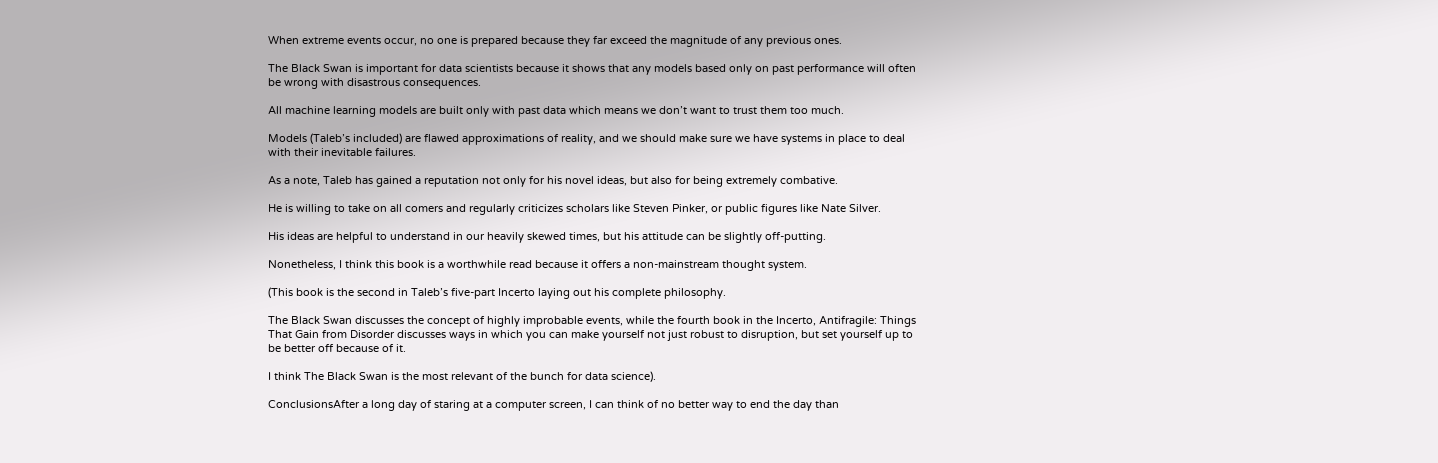When extreme events occur, no one is prepared because they far exceed the magnitude of any previous ones.

The Black Swan is important for data scientists because it shows that any models based only on past performance will often be wrong with disastrous consequences.

All machine learning models are built only with past data which means we don’t want to trust them too much.

Models (Taleb’s included) are flawed approximations of reality, and we should make sure we have systems in place to deal with their inevitable failures.

As a note, Taleb has gained a reputation not only for his novel ideas, but also for being extremely combative.

He is willing to take on all comers and regularly criticizes scholars like Steven Pinker, or public figures like Nate Silver.

His ideas are helpful to understand in our heavily skewed times, but his attitude can be slightly off-putting.

Nonetheless, I think this book is a worthwhile read because it offers a non-mainstream thought system.

(This book is the second in Taleb’s five-part Incerto laying out his complete philosophy.

The Black Swan discusses the concept of highly improbable events, while the fourth book in the Incerto, Antifragile: Things That Gain from Disorder discusses ways in which you can make yourself not just robust to disruption, but set yourself up to be better off because of it.

I think The Black Swan is the most relevant of the bunch for data science).

ConclusionsAfter a long day of staring at a computer screen, I can think of no better way to end the day than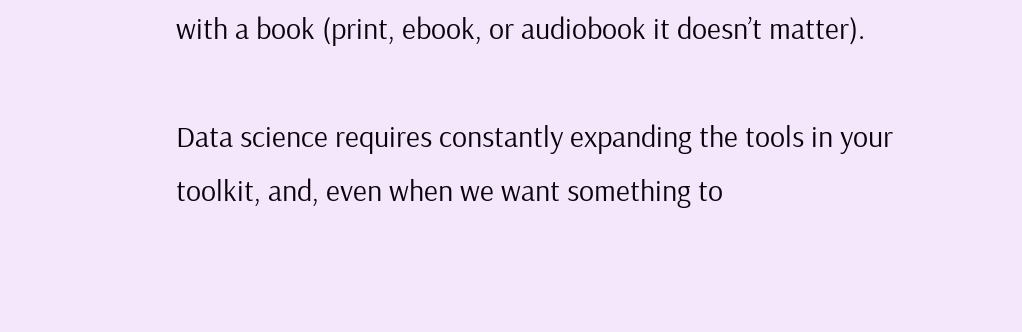with a book (print, ebook, or audiobook it doesn’t matter).

Data science requires constantly expanding the tools in your toolkit, and, even when we want something to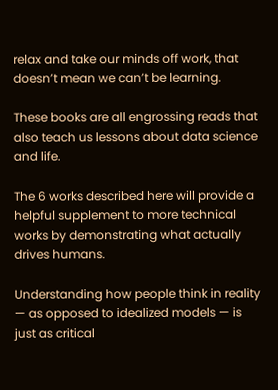relax and take our minds off work, that doesn’t mean we can’t be learning.

These books are all engrossing reads that also teach us lessons about data science and life.

The 6 works described here will provide a helpful supplement to more technical works by demonstrating what actually drives humans.

Understanding how people think in reality — as opposed to idealized models — is just as critical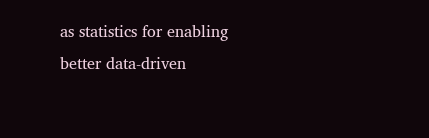as statistics for enabling better data-driven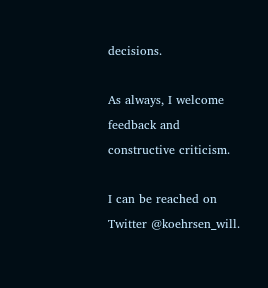decisions.

As always, I welcome feedback and constructive criticism.

I can be reached on Twitter @koehrsen_will.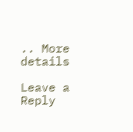.. More details

Leave a Reply